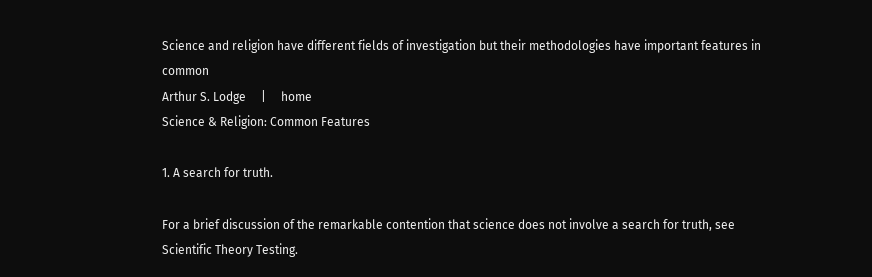Science and religion have different fields of investigation but their methodologies have important features in common
Arthur S. Lodge     |     home
Science & Religion: Common Features

1. A search for truth.

For a brief discussion of the remarkable contention that science does not involve a search for truth, see Scientific Theory Testing.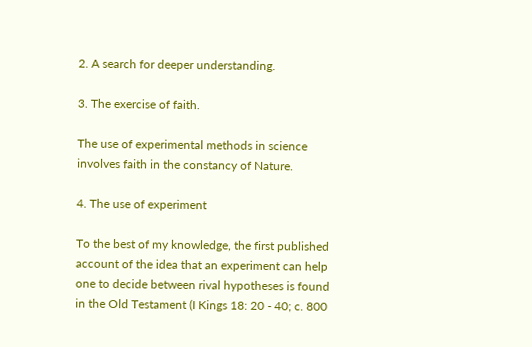2. A search for deeper understanding.

3. The exercise of faith.

The use of experimental methods in science involves faith in the constancy of Nature.

4. The use of experiment

To the best of my knowledge, the first published account of the idea that an experiment can help one to decide between rival hypotheses is found in the Old Testament (I Kings 18: 20 - 40; c. 800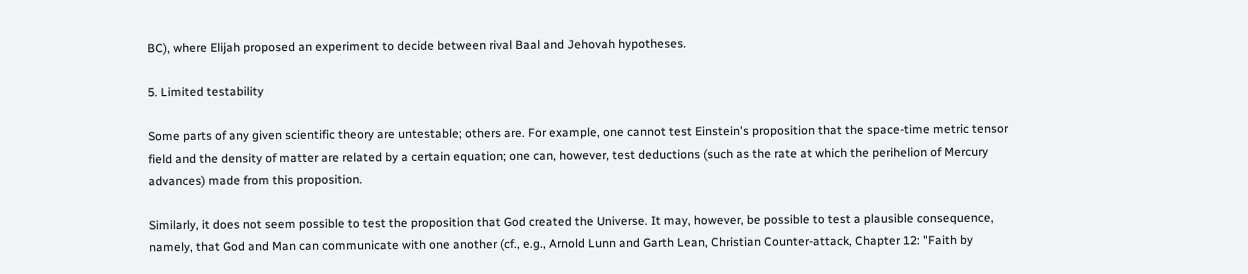BC), where Elijah proposed an experiment to decide between rival Baal and Jehovah hypotheses.

5. Limited testability

Some parts of any given scientific theory are untestable; others are. For example, one cannot test Einstein's proposition that the space-time metric tensor field and the density of matter are related by a certain equation; one can, however, test deductions (such as the rate at which the perihelion of Mercury advances) made from this proposition.

Similarly, it does not seem possible to test the proposition that God created the Universe. It may, however, be possible to test a plausible consequence, namely, that God and Man can communicate with one another (cf., e.g., Arnold Lunn and Garth Lean, Christian Counter-attack, Chapter 12: "Faith by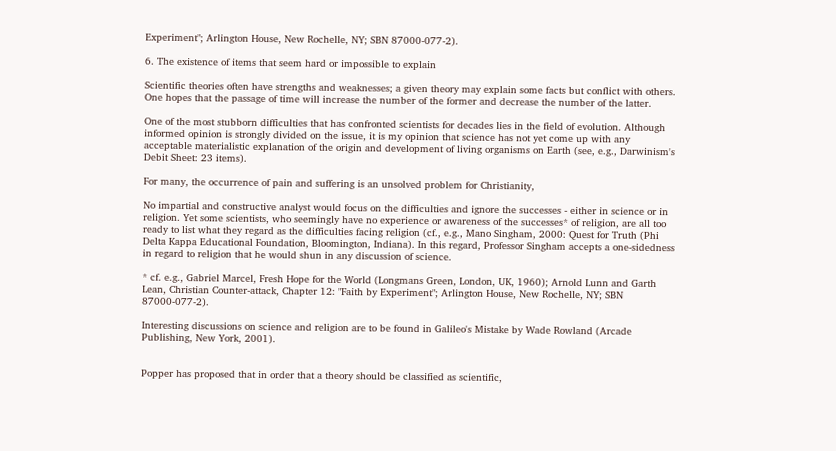Experiment"; Arlington House, New Rochelle, NY; SBN 87000-077-2).

6. The existence of items that seem hard or impossible to explain

Scientific theories often have strengths and weaknesses; a given theory may explain some facts but conflict with others. One hopes that the passage of time will increase the number of the former and decrease the number of the latter.

One of the most stubborn difficulties that has confronted scientists for decades lies in the field of evolution. Although informed opinion is strongly divided on the issue, it is my opinion that science has not yet come up with any acceptable materialistic explanation of the origin and development of living organisms on Earth (see, e.g., Darwinism's Debit Sheet: 23 items).

For many, the occurrence of pain and suffering is an unsolved problem for Christianity,

No impartial and constructive analyst would focus on the difficulties and ignore the successes - either in science or in religion. Yet some scientists, who seemingly have no experience or awareness of the successes* of religion, are all too ready to list what they regard as the difficulties facing religion (cf., e.g., Mano Singham, 2000: Quest for Truth (Phi Delta Kappa Educational Foundation, Bloomington, Indiana). In this regard, Professor Singham accepts a one-sidedness in regard to religion that he would shun in any discussion of science.

* cf. e.g., Gabriel Marcel, Fresh Hope for the World (Longmans Green, London, UK, 1960); Arnold Lunn and Garth Lean, Christian Counter-attack, Chapter 12: "Faith by Experiment"; Arlington House, New Rochelle, NY; SBN 87000-077-2).

Interesting discussions on science and religion are to be found in Galileo's Mistake by Wade Rowland (Arcade Publishing, New York, 2001).


Popper has proposed that in order that a theory should be classified as scientific,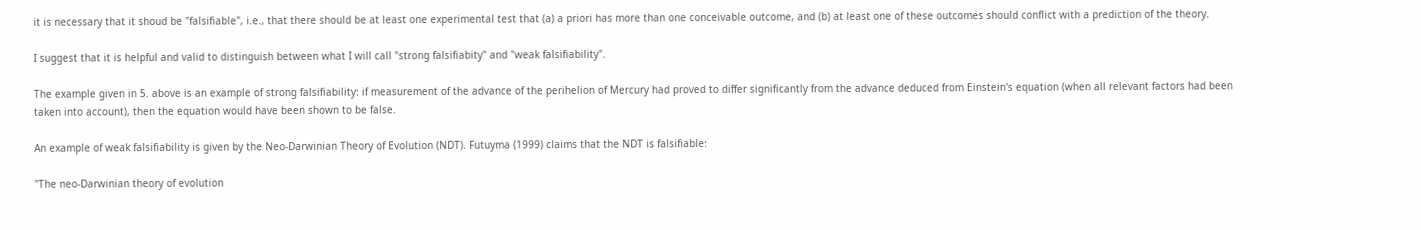it is necessary that it shoud be "falsifiable", i.e., that there should be at least one experimental test that (a) a priori has more than one conceivable outcome, and (b) at least one of these outcomes should conflict with a prediction of the theory.

I suggest that it is helpful and valid to distinguish between what I will call "strong falsifiabity" and "weak falsifiability".

The example given in 5. above is an example of strong falsifiability: if measurement of the advance of the perihelion of Mercury had proved to differ significantly from the advance deduced from Einstein's equation (when all relevant factors had been taken into account), then the equation would have been shown to be false.

An example of weak falsifiability is given by the Neo-Darwinian Theory of Evolution (NDT). Futuyma (1999) claims that the NDT is falsifiable:

"The neo-Darwinian theory of evolution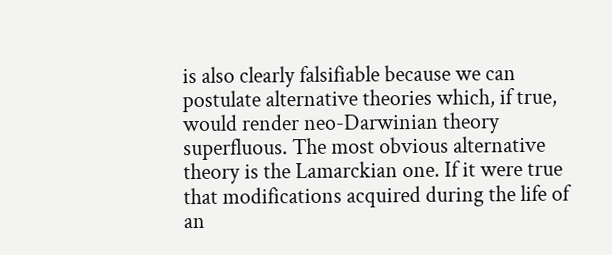is also clearly falsifiable because we can postulate alternative theories which, if true, would render neo-Darwinian theory superfluous. The most obvious alternative theory is the Lamarckian one. If it were true that modifications acquired during the life of an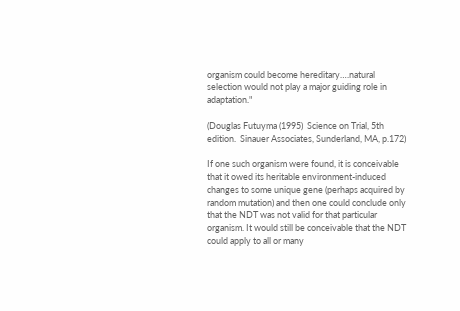organism could become hereditary….natural selection would not play a major guiding role in adaptation."

(Douglas Futuyma (1995)  Science on Trial, 5th edition.  Sinauer Associates, Sunderland, MA, p.172)

If one such organism were found, it is conceivable that it owed its heritable environment-induced changes to some unique gene (perhaps acquired by random mutation) and then one could conclude only that the NDT was not valid for that particular organism. It would still be conceivable that the NDT could apply to all or many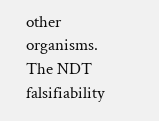other organisms. The NDT falsifiability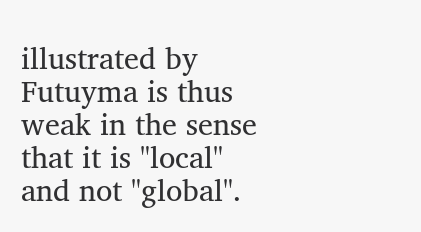illustrated by Futuyma is thus weak in the sense that it is "local" and not "global".